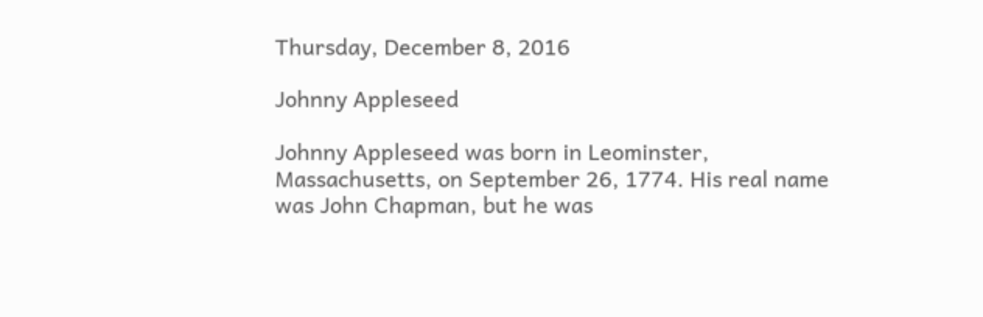Thursday, December 8, 2016

Johnny Appleseed

Johnny Appleseed was born in Leominster, Massachusetts, on September 26, 1774. His real name was John Chapman, but he was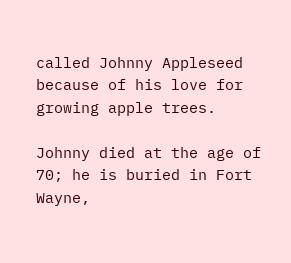called Johnny Appleseed because of his love for growing apple trees.

Johnny died at the age of 70; he is buried in Fort Wayne,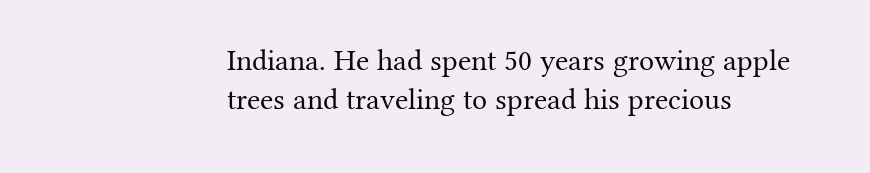Indiana. He had spent 50 years growing apple trees and traveling to spread his precious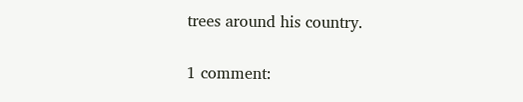trees around his country.

1 comment: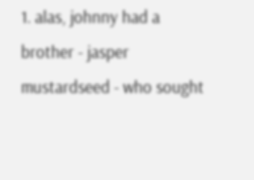1. alas, johnny had a brother - jasper mustardseed - who sought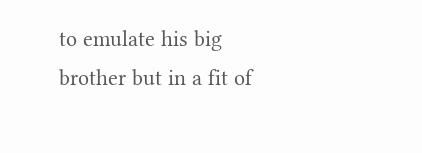to emulate his big brother but in a fit of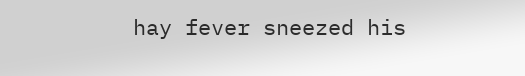hay fever sneezed his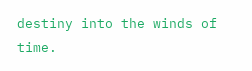destiny into the winds of time.